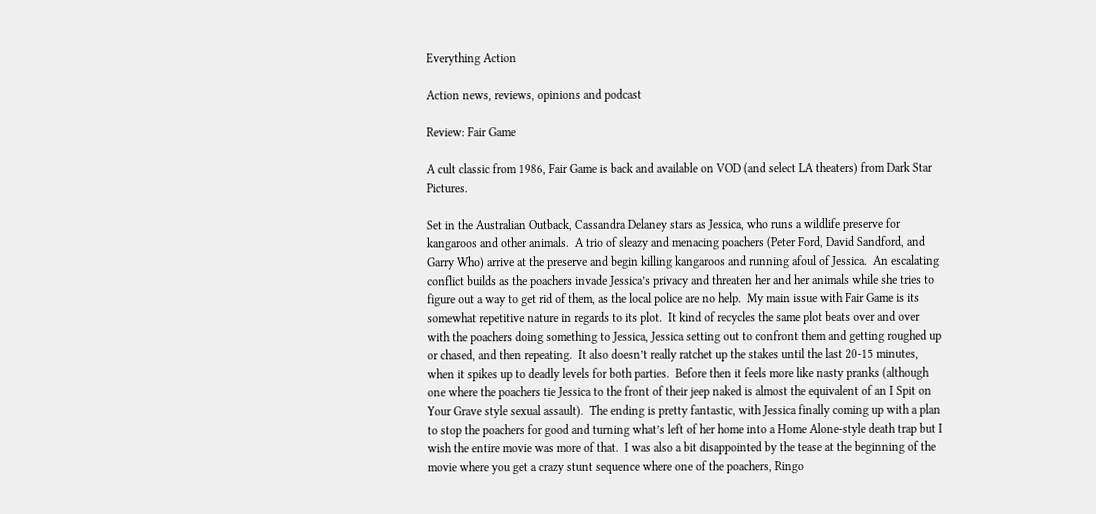Everything Action

Action news, reviews, opinions and podcast

Review: Fair Game

A cult classic from 1986, Fair Game is back and available on VOD (and select LA theaters) from Dark Star Pictures.

Set in the Australian Outback, Cassandra Delaney stars as Jessica, who runs a wildlife preserve for kangaroos and other animals.  A trio of sleazy and menacing poachers (Peter Ford, David Sandford, and Garry Who) arrive at the preserve and begin killing kangaroos and running afoul of Jessica.  An escalating conflict builds as the poachers invade Jessica’s privacy and threaten her and her animals while she tries to figure out a way to get rid of them, as the local police are no help.  My main issue with Fair Game is its somewhat repetitive nature in regards to its plot.  It kind of recycles the same plot beats over and over with the poachers doing something to Jessica, Jessica setting out to confront them and getting roughed up or chased, and then repeating.  It also doesn’t really ratchet up the stakes until the last 20-15 minutes, when it spikes up to deadly levels for both parties.  Before then it feels more like nasty pranks (although one where the poachers tie Jessica to the front of their jeep naked is almost the equivalent of an I Spit on Your Grave style sexual assault).  The ending is pretty fantastic, with Jessica finally coming up with a plan to stop the poachers for good and turning what’s left of her home into a Home Alone-style death trap but I wish the entire movie was more of that.  I was also a bit disappointed by the tease at the beginning of the movie where you get a crazy stunt sequence where one of the poachers, Ringo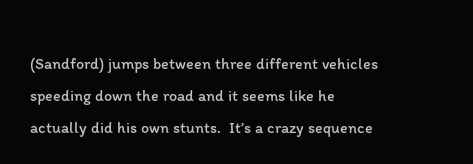(Sandford) jumps between three different vehicles speeding down the road and it seems like he actually did his own stunts.  It’s a crazy sequence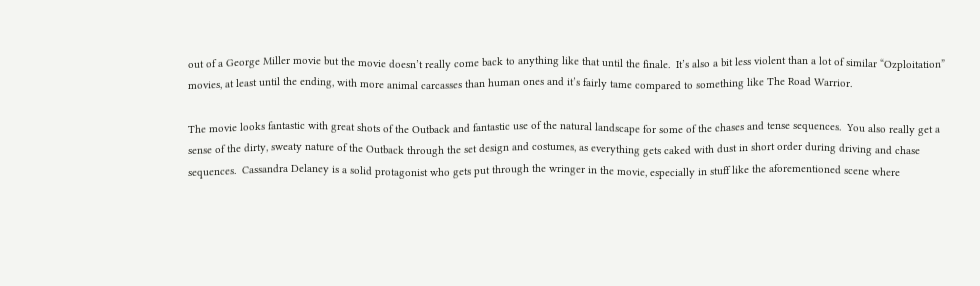out of a George Miller movie but the movie doesn’t really come back to anything like that until the finale.  It’s also a bit less violent than a lot of similar “Ozploitation” movies, at least until the ending, with more animal carcasses than human ones and it’s fairly tame compared to something like The Road Warrior.

The movie looks fantastic with great shots of the Outback and fantastic use of the natural landscape for some of the chases and tense sequences.  You also really get a sense of the dirty, sweaty nature of the Outback through the set design and costumes, as everything gets caked with dust in short order during driving and chase sequences.  Cassandra Delaney is a solid protagonist who gets put through the wringer in the movie, especially in stuff like the aforementioned scene where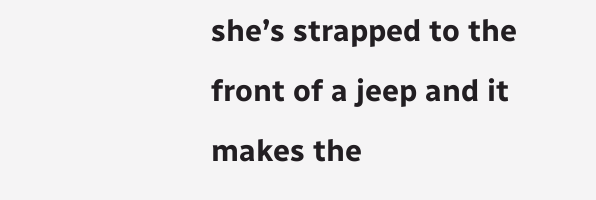she’s strapped to the front of a jeep and it makes the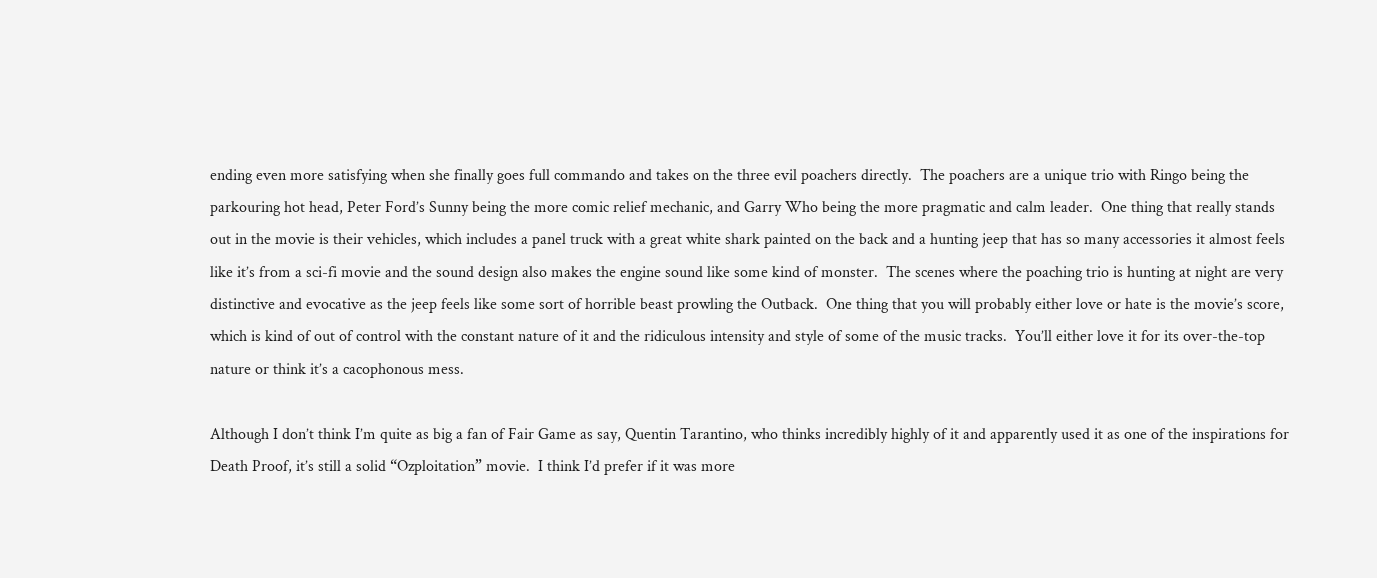ending even more satisfying when she finally goes full commando and takes on the three evil poachers directly.  The poachers are a unique trio with Ringo being the parkouring hot head, Peter Ford’s Sunny being the more comic relief mechanic, and Garry Who being the more pragmatic and calm leader.  One thing that really stands out in the movie is their vehicles, which includes a panel truck with a great white shark painted on the back and a hunting jeep that has so many accessories it almost feels like it’s from a sci-fi movie and the sound design also makes the engine sound like some kind of monster.  The scenes where the poaching trio is hunting at night are very distinctive and evocative as the jeep feels like some sort of horrible beast prowling the Outback.  One thing that you will probably either love or hate is the movie’s score, which is kind of out of control with the constant nature of it and the ridiculous intensity and style of some of the music tracks.  You’ll either love it for its over-the-top nature or think it’s a cacophonous mess.

Although I don’t think I’m quite as big a fan of Fair Game as say, Quentin Tarantino, who thinks incredibly highly of it and apparently used it as one of the inspirations for Death Proof, it’s still a solid “Ozploitation” movie.  I think I’d prefer if it was more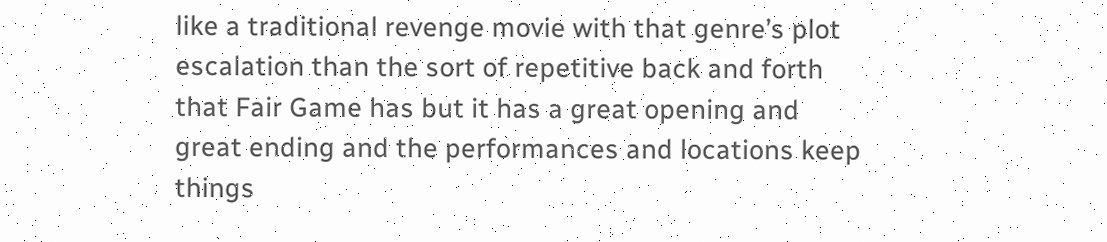like a traditional revenge movie with that genre’s plot escalation than the sort of repetitive back and forth that Fair Game has but it has a great opening and great ending and the performances and locations keep things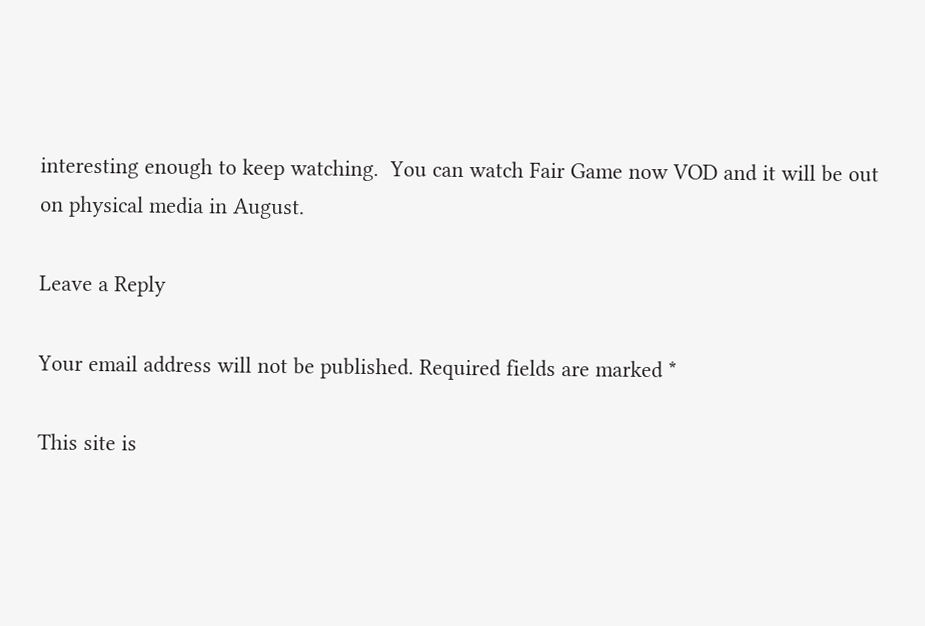interesting enough to keep watching.  You can watch Fair Game now VOD and it will be out on physical media in August.

Leave a Reply

Your email address will not be published. Required fields are marked *

This site is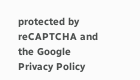protected by reCAPTCHA and the Google Privacy Policy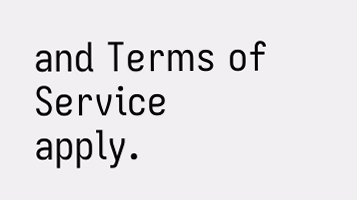and Terms of Service apply.